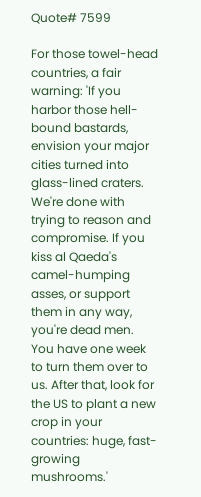Quote# 7599

For those towel-head countries, a fair warning: 'If you harbor those hell-bound bastards, envision your major cities turned into glass-lined craters. We're done with trying to reason and compromise. If you kiss al Qaeda's camel-humping asses, or support them in any way, you're dead men. You have one week to turn them over to us. After that, look for the US to plant a new crop in your countries: huge, fast-growing mushrooms.'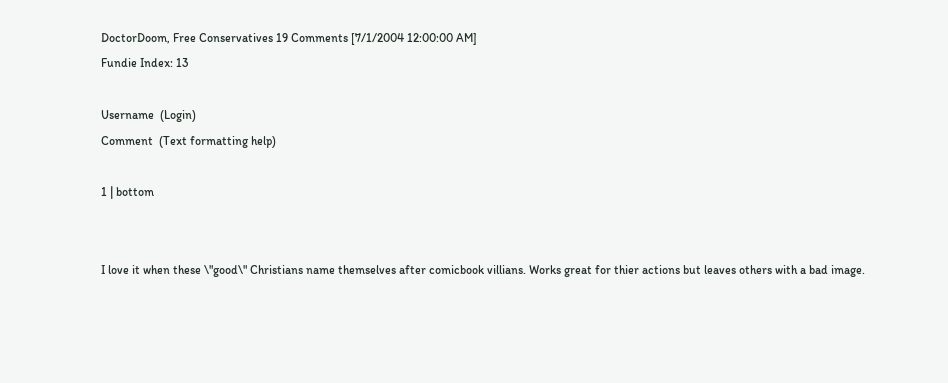DoctorDoom, Free Conservatives 19 Comments [7/1/2004 12:00:00 AM]
Fundie Index: 13

Username  (Login)
Comment  (Text formatting help)

1 | bottom


I love it when these \"good\" Christians name themselves after comicbook villians. Works great for thier actions but leaves others with a bad image.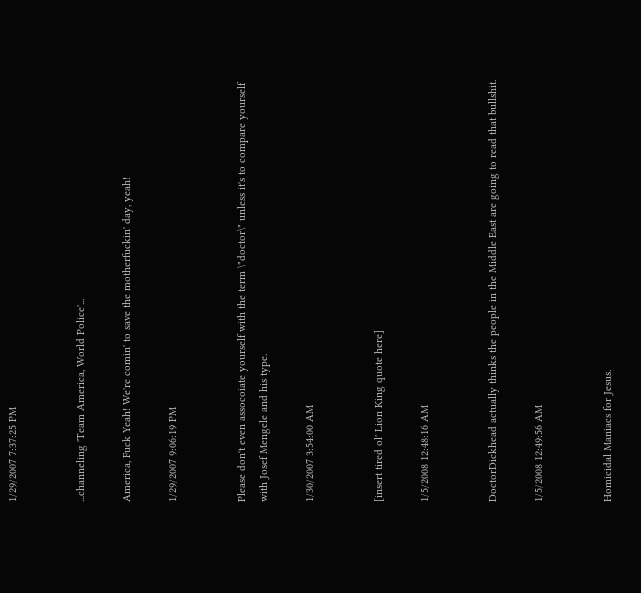1/29/2007 7:37:25 PM


...channeling 'Team America, World Police'...

America, Fuck Yeah! We're comin' to save the motherfuckin' day, yeah!

1/29/2007 9:06:19 PM


Please don't even assocoiate yourself with the term \"doctor\" unless it's to compare yourself with Josef Mengele and his type.

1/30/2007 3:54:00 AM


[insert tired ol' Lion King quote here]

1/5/2008 12:48:16 AM


DoctorDickhead actually thinks the people in the Middle East are going to read that bullshit.

1/5/2008 12:49:56 AM


Homicidal Maniacs for Jesus.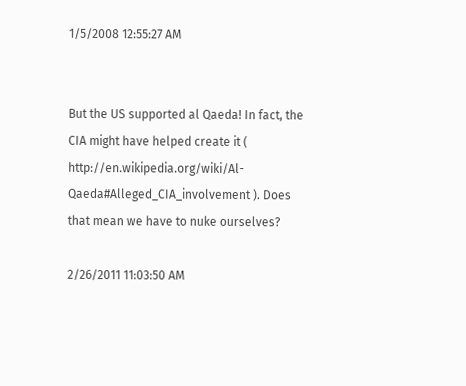1/5/2008 12:55:27 AM


But the US supported al Qaeda! In fact, the CIA might have helped create it ( http://en.wikipedia.org/wiki/Al-Qaeda#Alleged_CIA_involvement ). Does that mean we have to nuke ourselves?

2/26/2011 11:03:50 AM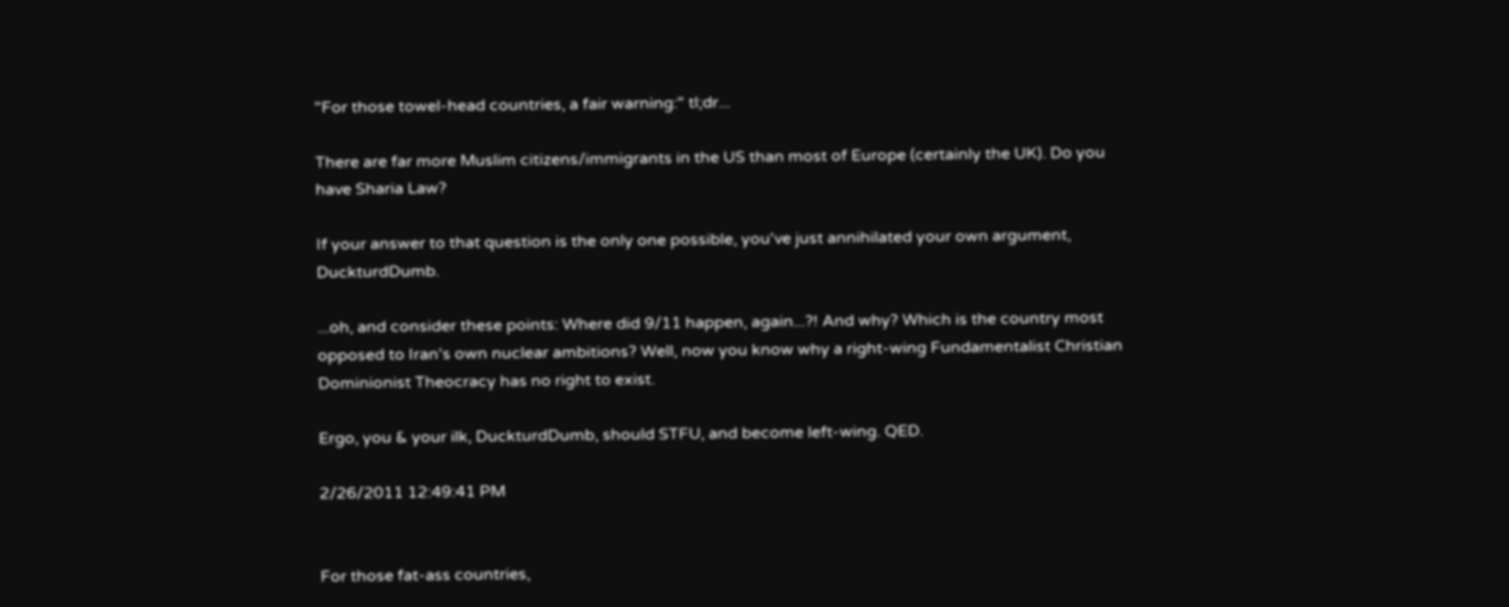"For those towel-head countries, a fair warning:" tl;dr...

There are far more Muslim citizens/immigrants in the US than most of Europe (certainly the UK). Do you have Sharia Law?

If your answer to that question is the only one possible, you've just annihilated your own argument, DuckturdDumb.

...oh, and consider these points: Where did 9/11 happen, again...?! And why? Which is the country most opposed to Iran's own nuclear ambitions? Well, now you know why a right-wing Fundamentalist Christian Dominionist Theocracy has no right to exist.

Ergo, you & your ilk, DuckturdDumb, should STFU, and become left-wing. QED.

2/26/2011 12:49:41 PM


For those fat-ass countries,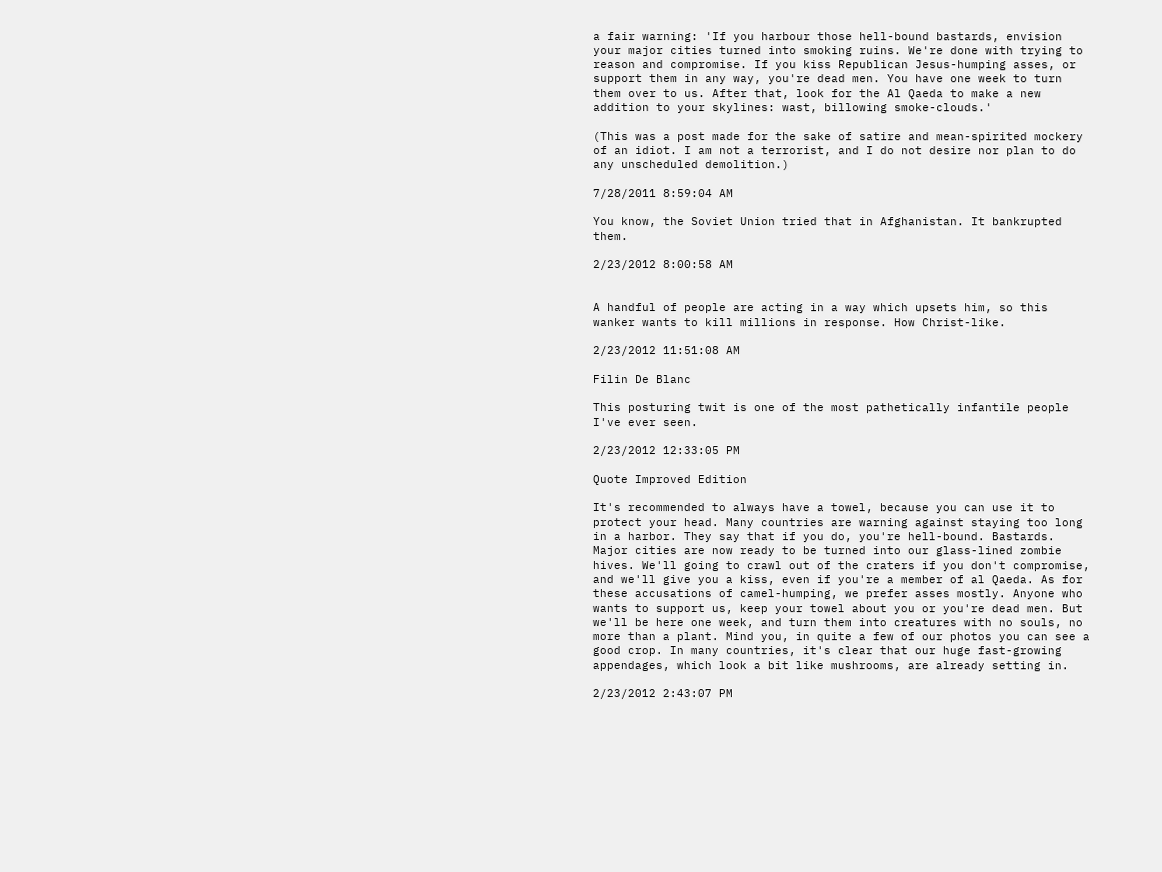a fair warning: 'If you harbour those hell-bound bastards, envision your major cities turned into smoking ruins. We're done with trying to reason and compromise. If you kiss Republican Jesus-humping asses, or support them in any way, you're dead men. You have one week to turn them over to us. After that, look for the Al Qaeda to make a new addition to your skylines: wast, billowing smoke-clouds.'

(This was a post made for the sake of satire and mean-spirited mockery of an idiot. I am not a terrorist, and I do not desire nor plan to do any unscheduled demolition.)

7/28/2011 8:59:04 AM

You know, the Soviet Union tried that in Afghanistan. It bankrupted them.

2/23/2012 8:00:58 AM


A handful of people are acting in a way which upsets him, so this wanker wants to kill millions in response. How Christ-like.

2/23/2012 11:51:08 AM

Filin De Blanc

This posturing twit is one of the most pathetically infantile people I've ever seen.

2/23/2012 12:33:05 PM

Quote Improved Edition

It's recommended to always have a towel, because you can use it to protect your head. Many countries are warning against staying too long in a harbor. They say that if you do, you're hell-bound. Bastards. Major cities are now ready to be turned into our glass-lined zombie hives. We'll going to crawl out of the craters if you don't compromise, and we'll give you a kiss, even if you're a member of al Qaeda. As for these accusations of camel-humping, we prefer asses mostly. Anyone who wants to support us, keep your towel about you or you're dead men. But we'll be here one week, and turn them into creatures with no souls, no more than a plant. Mind you, in quite a few of our photos you can see a good crop. In many countries, it's clear that our huge fast-growing appendages, which look a bit like mushrooms, are already setting in.

2/23/2012 2:43:07 PM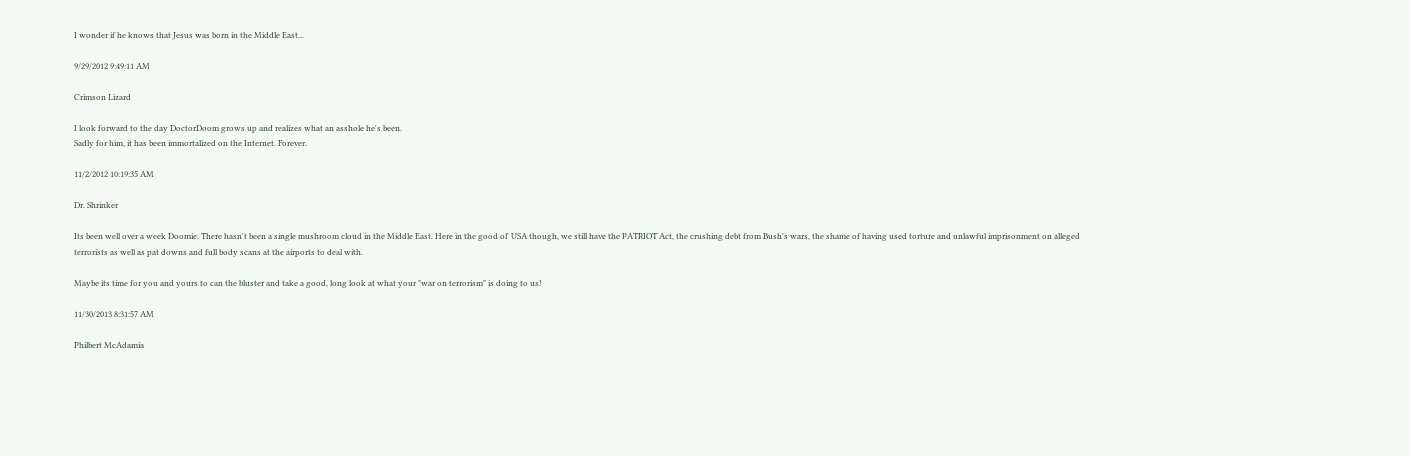I wonder if he knows that Jesus was born in the Middle East...

9/29/2012 9:49:11 AM

Crimson Lizard

I look forward to the day DoctorDoom grows up and realizes what an asshole he's been.
Sadly for him, it has been immortalized on the Internet. Forever.

11/2/2012 10:19:35 AM

Dr. Shrinker

Its been well over a week Doomie. There hasn't been a single mushroom cloud in the Middle East. Here in the good ol' USA though, we still have the PATRIOT Act, the crushing debt from Bush's wars, the shame of having used torture and unlawful imprisonment on alleged terrorists as well as pat downs and full body scans at the airports to deal with.

Maybe its time for you and yours to can the bluster and take a good, long look at what your "war on terrorism" is doing to us!

11/30/2013 8:31:57 AM

Philbert McAdamia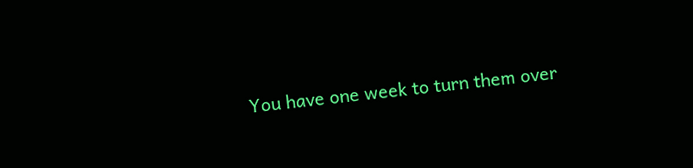You have one week to turn them over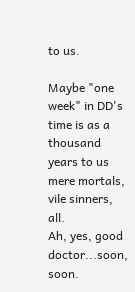to us.

Maybe "one week" in DD's time is as a thousand years to us mere mortals, vile sinners, all.
Ah, yes, good doctor...soon, soon.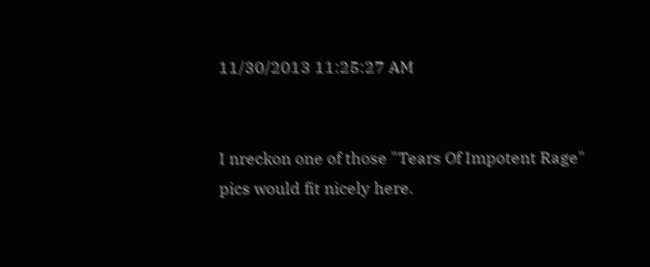11/30/2013 11:25:27 AM


I nreckon one of those "Tears Of Impotent Rage" pics would fit nicely here.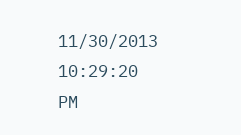11/30/2013 10:29:20 PM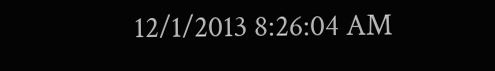12/1/2013 8:26:04 AM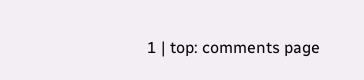1 | top: comments page